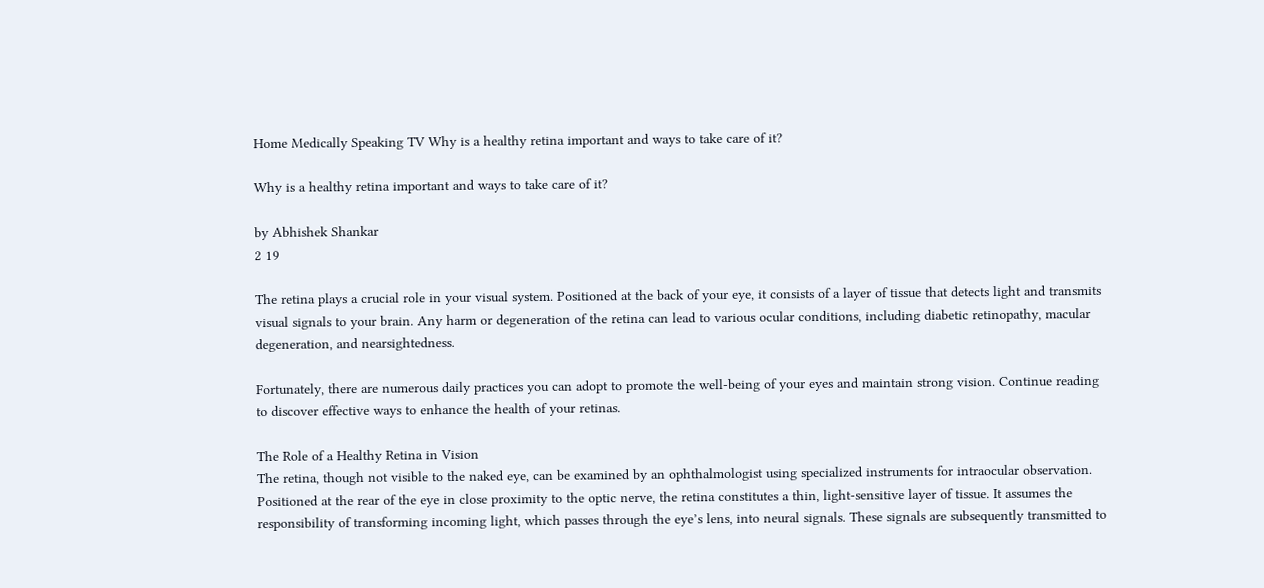Home Medically Speaking TV Why is a healthy retina important and ways to take care of it?

Why is a healthy retina important and ways to take care of it?

by Abhishek Shankar
2 19

The retina plays a crucial role in your visual system. Positioned at the back of your eye, it consists of a layer of tissue that detects light and transmits visual signals to your brain. Any harm or degeneration of the retina can lead to various ocular conditions, including diabetic retinopathy, macular degeneration, and nearsightedness.

Fortunately, there are numerous daily practices you can adopt to promote the well-being of your eyes and maintain strong vision. Continue reading to discover effective ways to enhance the health of your retinas.

The Role of a Healthy Retina in Vision
The retina, though not visible to the naked eye, can be examined by an ophthalmologist using specialized instruments for intraocular observation. Positioned at the rear of the eye in close proximity to the optic nerve, the retina constitutes a thin, light-sensitive layer of tissue. It assumes the responsibility of transforming incoming light, which passes through the eye’s lens, into neural signals. These signals are subsequently transmitted to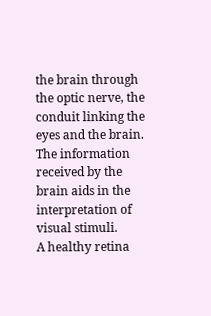the brain through the optic nerve, the conduit linking the eyes and the brain. The information received by the brain aids in the interpretation of visual stimuli.
A healthy retina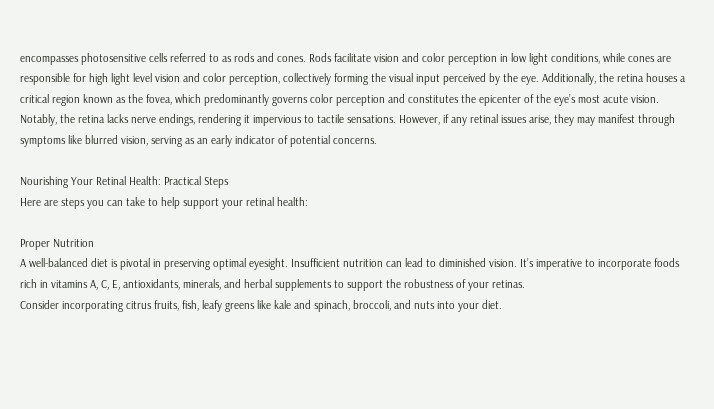encompasses photosensitive cells referred to as rods and cones. Rods facilitate vision and color perception in low light conditions, while cones are responsible for high light level vision and color perception, collectively forming the visual input perceived by the eye. Additionally, the retina houses a critical region known as the fovea, which predominantly governs color perception and constitutes the epicenter of the eye’s most acute vision. Notably, the retina lacks nerve endings, rendering it impervious to tactile sensations. However, if any retinal issues arise, they may manifest through symptoms like blurred vision, serving as an early indicator of potential concerns.

Nourishing Your Retinal Health: Practical Steps
Here are steps you can take to help support your retinal health:

Proper Nutrition
A well-balanced diet is pivotal in preserving optimal eyesight. Insufficient nutrition can lead to diminished vision. It’s imperative to incorporate foods rich in vitamins A, C, E, antioxidants, minerals, and herbal supplements to support the robustness of your retinas.
Consider incorporating citrus fruits, fish, leafy greens like kale and spinach, broccoli, and nuts into your diet.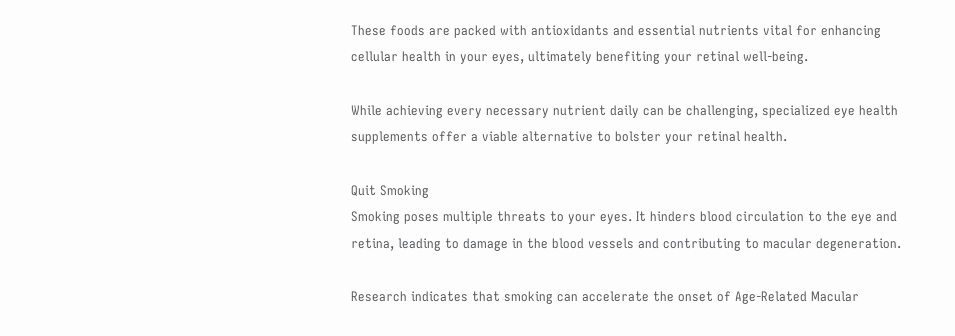These foods are packed with antioxidants and essential nutrients vital for enhancing cellular health in your eyes, ultimately benefiting your retinal well-being.

While achieving every necessary nutrient daily can be challenging, specialized eye health supplements offer a viable alternative to bolster your retinal health.

Quit Smoking
Smoking poses multiple threats to your eyes. It hinders blood circulation to the eye and retina, leading to damage in the blood vessels and contributing to macular degeneration.

Research indicates that smoking can accelerate the onset of Age-Related Macular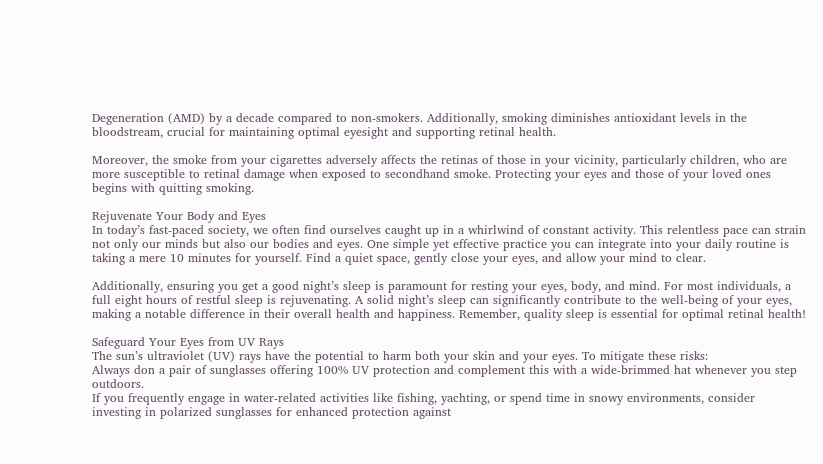Degeneration (AMD) by a decade compared to non-smokers. Additionally, smoking diminishes antioxidant levels in the bloodstream, crucial for maintaining optimal eyesight and supporting retinal health.

Moreover, the smoke from your cigarettes adversely affects the retinas of those in your vicinity, particularly children, who are more susceptible to retinal damage when exposed to secondhand smoke. Protecting your eyes and those of your loved ones begins with quitting smoking.

Rejuvenate Your Body and Eyes
In today’s fast-paced society, we often find ourselves caught up in a whirlwind of constant activity. This relentless pace can strain not only our minds but also our bodies and eyes. One simple yet effective practice you can integrate into your daily routine is taking a mere 10 minutes for yourself. Find a quiet space, gently close your eyes, and allow your mind to clear.

Additionally, ensuring you get a good night’s sleep is paramount for resting your eyes, body, and mind. For most individuals, a full eight hours of restful sleep is rejuvenating. A solid night’s sleep can significantly contribute to the well-being of your eyes, making a notable difference in their overall health and happiness. Remember, quality sleep is essential for optimal retinal health!

Safeguard Your Eyes from UV Rays
The sun’s ultraviolet (UV) rays have the potential to harm both your skin and your eyes. To mitigate these risks:
Always don a pair of sunglasses offering 100% UV protection and complement this with a wide-brimmed hat whenever you step outdoors.
If you frequently engage in water-related activities like fishing, yachting, or spend time in snowy environments, consider investing in polarized sunglasses for enhanced protection against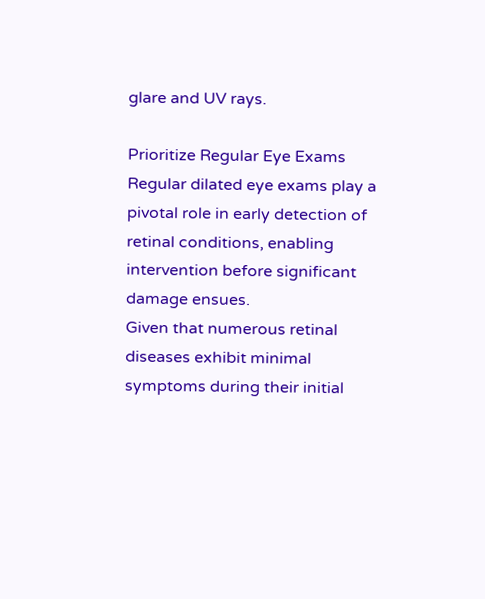glare and UV rays.

Prioritize Regular Eye Exams
Regular dilated eye exams play a pivotal role in early detection of retinal conditions, enabling intervention before significant damage ensues.
Given that numerous retinal diseases exhibit minimal symptoms during their initial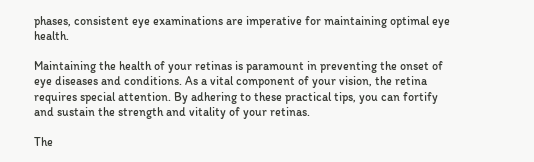phases, consistent eye examinations are imperative for maintaining optimal eye health.

Maintaining the health of your retinas is paramount in preventing the onset of eye diseases and conditions. As a vital component of your vision, the retina requires special attention. By adhering to these practical tips, you can fortify and sustain the strength and vitality of your retinas.

The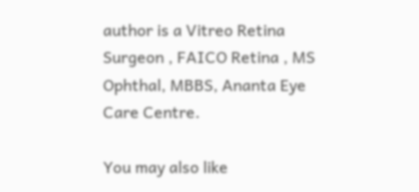author is a Vitreo Retina Surgeon , FAICO Retina , MS Ophthal, MBBS, Ananta Eye Care Centre.

You may also like